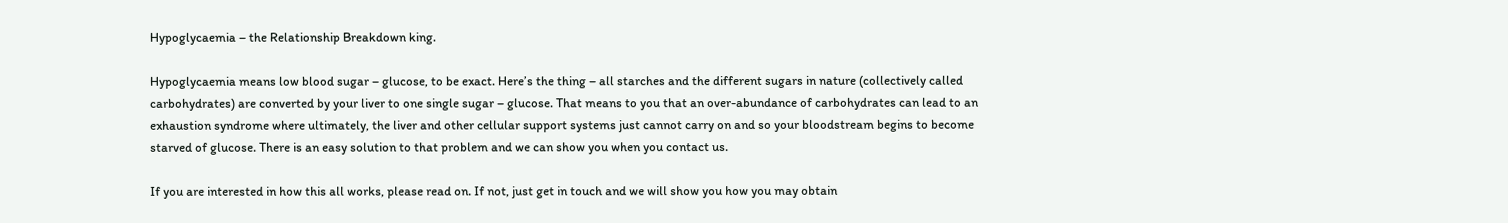Hypoglycaemia – the Relationship Breakdown king.

Hypoglycaemia means low blood sugar – glucose, to be exact. Here’s the thing – all starches and the different sugars in nature (collectively called carbohydrates) are converted by your liver to one single sugar – glucose. That means to you that an over-abundance of carbohydrates can lead to an exhaustion syndrome where ultimately, the liver and other cellular support systems just cannot carry on and so your bloodstream begins to become starved of glucose. There is an easy solution to that problem and we can show you when you contact us.

If you are interested in how this all works, please read on. If not, just get in touch and we will show you how you may obtain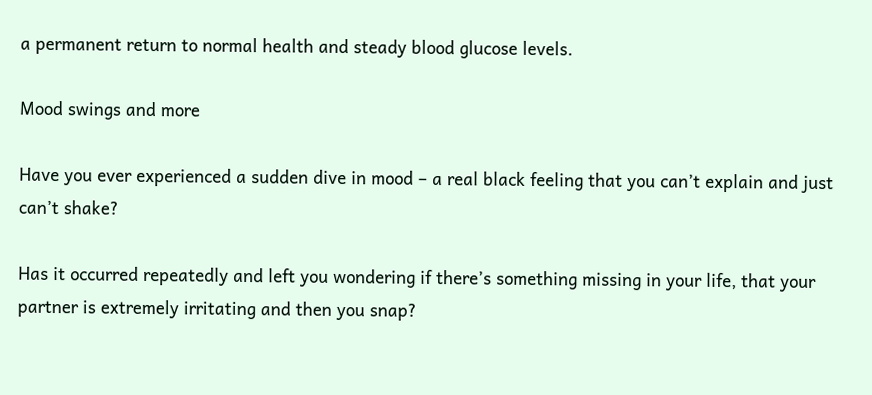a permanent return to normal health and steady blood glucose levels.

Mood swings and more

Have you ever experienced a sudden dive in mood – a real black feeling that you can’t explain and just can’t shake?

Has it occurred repeatedly and left you wondering if there’s something missing in your life, that your partner is extremely irritating and then you snap?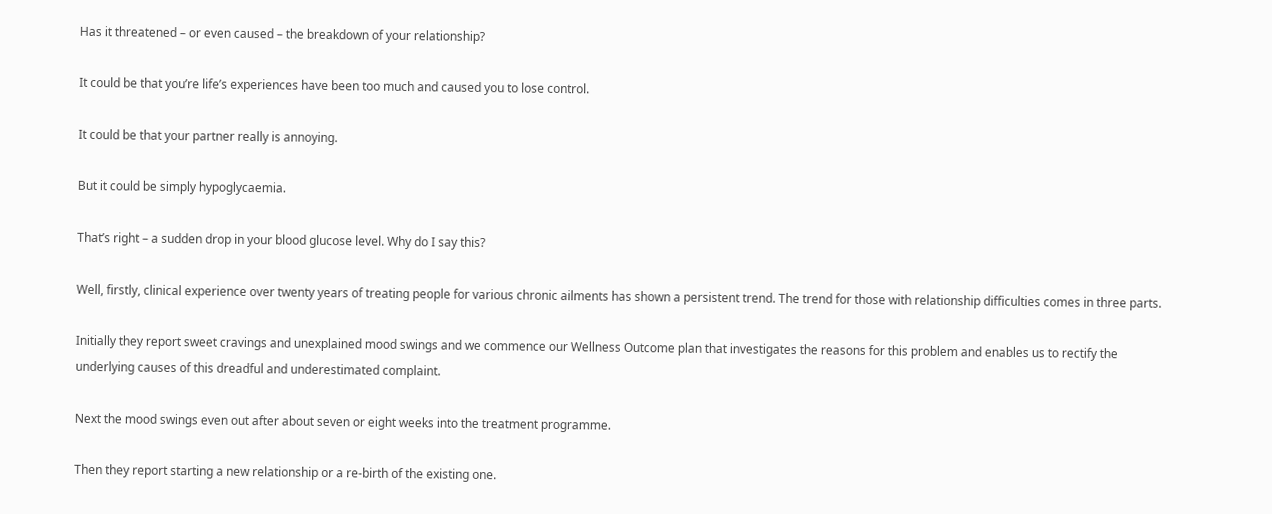Has it threatened – or even caused – the breakdown of your relationship?

It could be that you’re life’s experiences have been too much and caused you to lose control.

It could be that your partner really is annoying.

But it could be simply hypoglycaemia.

That’s right – a sudden drop in your blood glucose level. Why do I say this?

Well, firstly, clinical experience over twenty years of treating people for various chronic ailments has shown a persistent trend. The trend for those with relationship difficulties comes in three parts.

Initially they report sweet cravings and unexplained mood swings and we commence our Wellness Outcome plan that investigates the reasons for this problem and enables us to rectify the underlying causes of this dreadful and underestimated complaint.

Next the mood swings even out after about seven or eight weeks into the treatment programme.

Then they report starting a new relationship or a re-birth of the existing one.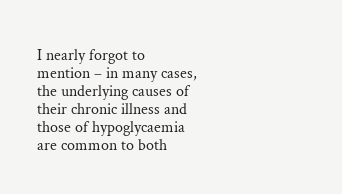I nearly forgot to mention – in many cases, the underlying causes of their chronic illness and those of hypoglycaemia are common to both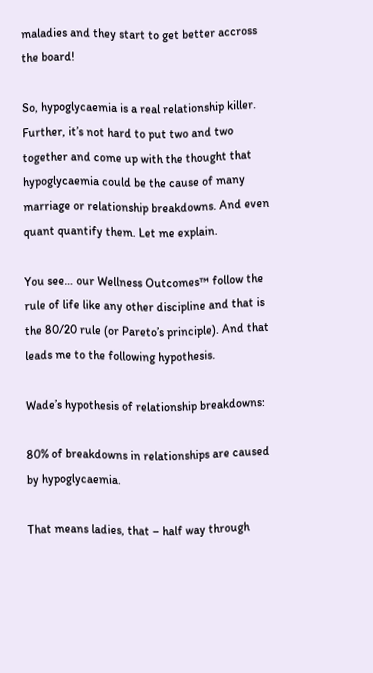maladies and they start to get better accross the board!

So, hypoglycaemia is a real relationship killer. Further, it’s not hard to put two and two together and come up with the thought that hypoglycaemia could be the cause of many marriage or relationship breakdowns. And even quant quantify them. Let me explain.

You see… our Wellness Outcomes™ follow the rule of life like any other discipline and that is the 80/20 rule (or Pareto’s principle). And that leads me to the following hypothesis.

Wade’s hypothesis of relationship breakdowns:

80% of breakdowns in relationships are caused by hypoglycaemia.

That means ladies, that – half way through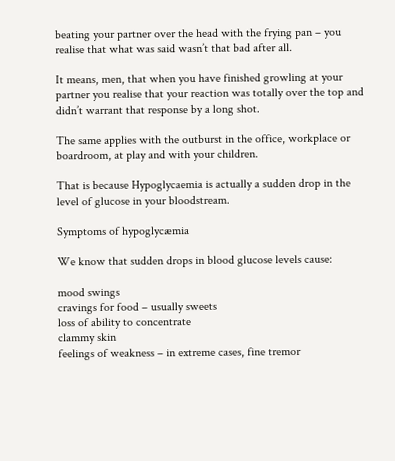beating your partner over the head with the frying pan – you realise that what was said wasn’t that bad after all.

It means, men, that when you have finished growling at your partner you realise that your reaction was totally over the top and didn’t warrant that response by a long shot.

The same applies with the outburst in the office, workplace or boardroom, at play and with your children.

That is because Hypoglycaemia is actually a sudden drop in the level of glucose in your bloodstream.

Symptoms of hypoglycæmia

We know that sudden drops in blood glucose levels cause:

mood swings
cravings for food – usually sweets
loss of ability to concentrate
clammy skin
feelings of weakness – in extreme cases, fine tremor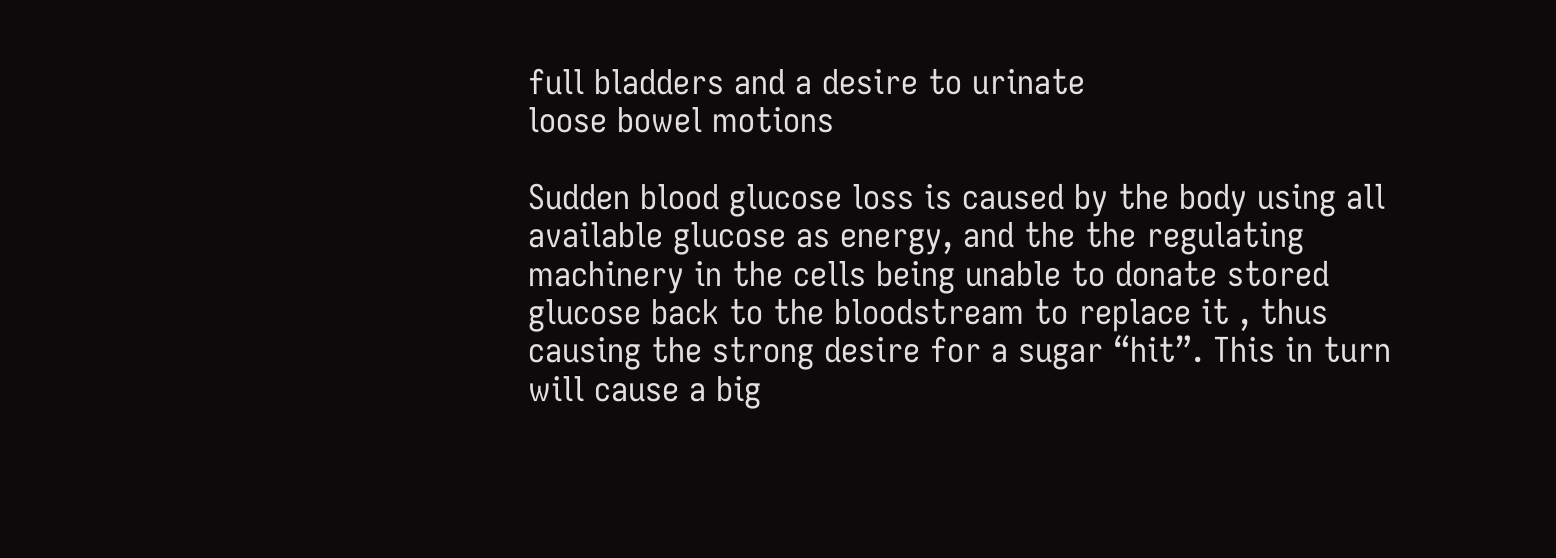full bladders and a desire to urinate
loose bowel motions

Sudden blood glucose loss is caused by the body using all available glucose as energy, and the the regulating machinery in the cells being unable to donate stored glucose back to the bloodstream to replace it , thus causing the strong desire for a sugar “hit”. This in turn will cause a big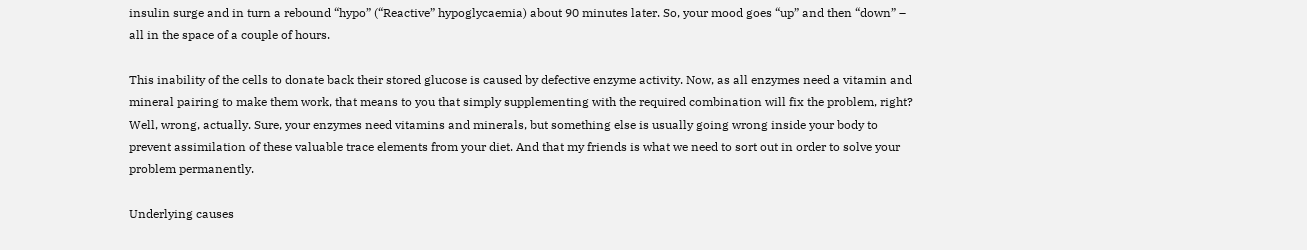insulin surge and in turn a rebound “hypo” (“Reactive” hypoglycaemia) about 90 minutes later. So, your mood goes “up” and then “down” – all in the space of a couple of hours.

This inability of the cells to donate back their stored glucose is caused by defective enzyme activity. Now, as all enzymes need a vitamin and mineral pairing to make them work, that means to you that simply supplementing with the required combination will fix the problem, right? Well, wrong, actually. Sure, your enzymes need vitamins and minerals, but something else is usually going wrong inside your body to prevent assimilation of these valuable trace elements from your diet. And that my friends is what we need to sort out in order to solve your problem permanently.

Underlying causes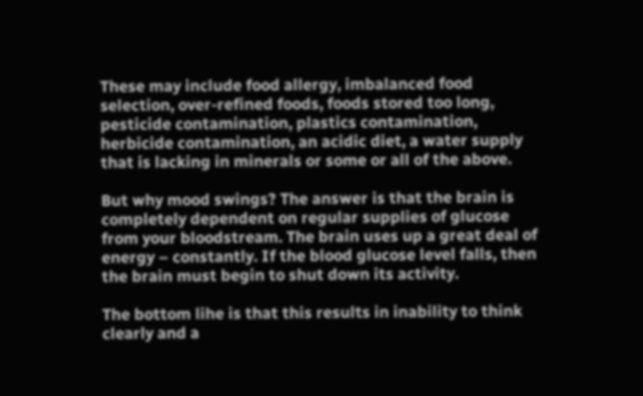These may include food allergy, imbalanced food selection, over-refined foods, foods stored too long, pesticide contamination, plastics contamination, herbicide contamination, an acidic diet, a water supply that is lacking in minerals or some or all of the above.

But why mood swings? The answer is that the brain is completely dependent on regular supplies of glucose from your bloodstream. The brain uses up a great deal of energy – constantly. If the blood glucose level falls, then the brain must begin to shut down its activity.

The bottom lihe is that this results in inability to think clearly and a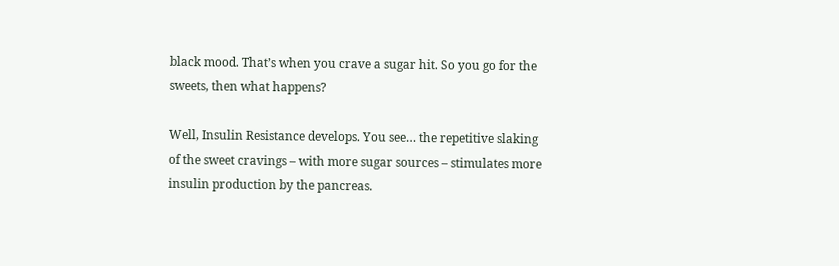black mood. That’s when you crave a sugar hit. So you go for the sweets, then what happens?

Well, Insulin Resistance develops. You see… the repetitive slaking of the sweet cravings – with more sugar sources – stimulates more insulin production by the pancreas.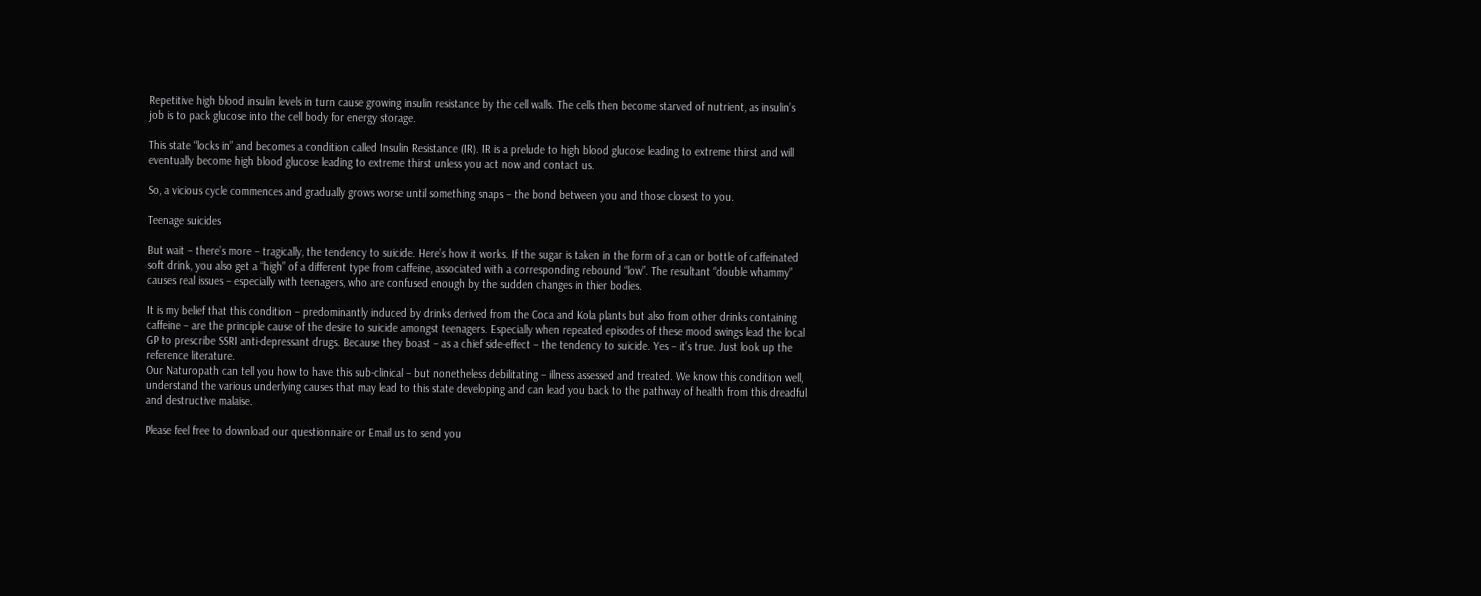Repetitive high blood insulin levels in turn cause growing insulin resistance by the cell walls. The cells then become starved of nutrient, as insulin’s job is to pack glucose into the cell body for energy storage.

This state “locks in” and becomes a condition called Insulin Resistance (IR). IR is a prelude to high blood glucose leading to extreme thirst and will eventually become high blood glucose leading to extreme thirst unless you act now and contact us.

So, a vicious cycle commences and gradually grows worse until something snaps – the bond between you and those closest to you.

Teenage suicides

But wait – there’s more – tragically, the tendency to suicide. Here’s how it works. If the sugar is taken in the form of a can or bottle of caffeinated soft drink, you also get a “high” of a different type from caffeine, associated with a corresponding rebound “low”. The resultant “double whammy” causes real issues – especially with teenagers, who are confused enough by the sudden changes in thier bodies.

It is my belief that this condition – predominantly induced by drinks derived from the Coca and Kola plants but also from other drinks containing caffeine – are the principle cause of the desire to suicide amongst teenagers. Especially when repeated episodes of these mood swings lead the local GP to prescribe SSRI anti-depressant drugs. Because they boast – as a chief side-effect – the tendency to suicide. Yes – it’s true. Just look up the reference literature.
Our Naturopath can tell you how to have this sub-clinical – but nonetheless debilitating – illness assessed and treated. We know this condition well, understand the various underlying causes that may lead to this state developing and can lead you back to the pathway of health from this dreadful and destructive malaise.

Please feel free to download our questionnaire or Email us to send you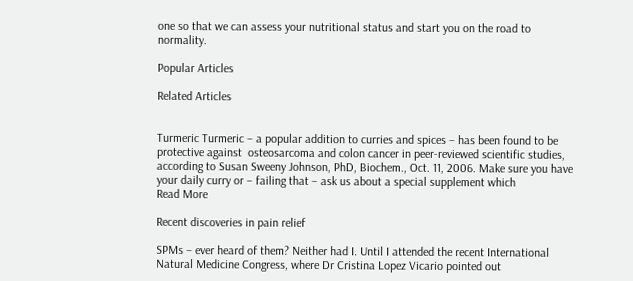one so that we can assess your nutritional status and start you on the road to normality.

Popular Articles

Related Articles


Turmeric Turmeric – a popular addition to curries and spices – has been found to be protective against  osteosarcoma and colon cancer in peer-reviewed scientific studies, according to Susan Sweeny Johnson, PhD, Biochem., Oct. 11, 2006. Make sure you have your daily curry or – failing that – ask us about a special supplement which
Read More

Recent discoveries in pain relief

SPMs – ever heard of them? Neither had I. Until I attended the recent International Natural Medicine Congress, where Dr Cristina Lopez Vicario pointed out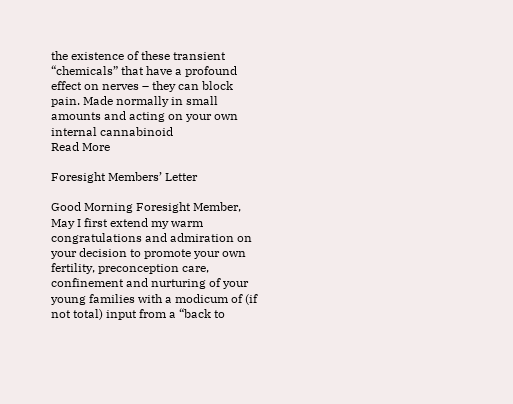the existence of these transient “chemicals” that have a profound effect on nerves – they can block pain. Made normally in small amounts and acting on your own internal cannabinoid
Read More

Foresight Members’ Letter

Good Morning Foresight Member, May I first extend my warm congratulations and admiration on your decision to promote your own fertility, preconception care, confinement and nurturing of your young families with a modicum of (if not total) input from a “back to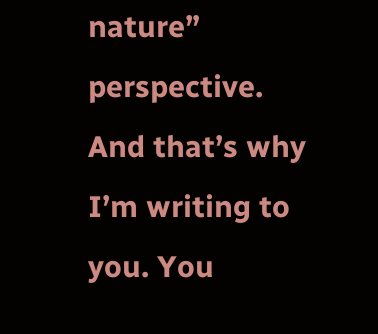nature” perspective. And that’s why I’m writing to you. You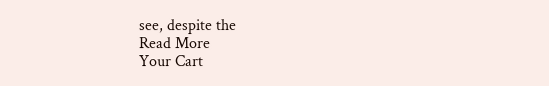see, despite the
Read More
Your Cart